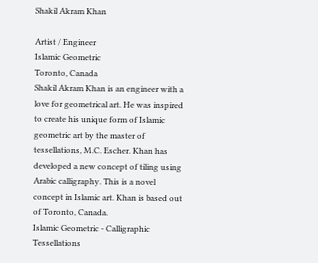Shakil Akram Khan

Artist / Engineer
Islamic Geometric
Toronto, Canada
Shakil Akram Khan is an engineer with a love for geometrical art. He was inspired to create his unique form of Islamic geometric art by the master of tessellations, M.C. Escher. Khan has developed a new concept of tiling using Arabic calligraphy. This is a novel concept in Islamic art. Khan is based out of Toronto, Canada.
Islamic Geometric - Calligraphic Tessellations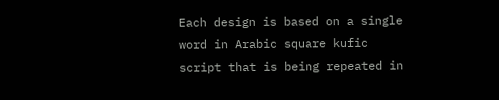Each design is based on a single word in Arabic square kufic script that is being repeated in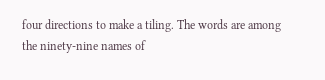four directions to make a tiling. The words are among the ninety-nine names of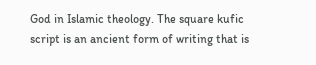God in Islamic theology. The square kufic script is an ancient form of writing that is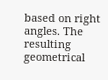based on right angles. The resulting geometrical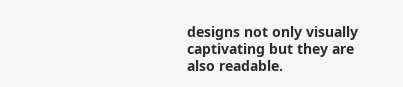designs not only visually captivating but they are also readable.